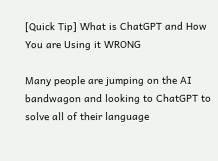[Quick Tip] What is ChatGPT and How You are Using it WRONG

Many people are jumping on the AI bandwagon and looking to ChatGPT to solve all of their language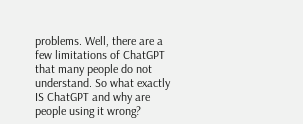problems. Well, there are a few limitations of ChatGPT that many people do not understand. So what exactly IS ChatGPT and why are people using it wrong?